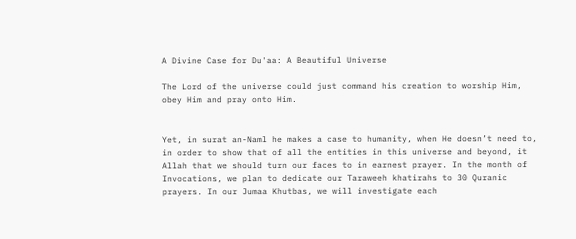A Divine Case for Du'aa: A Beautiful Universe

The Lord of the universe could just command his creation to worship Him, obey Him and pray onto Him.


Yet, in surat an-Naml he makes a case to humanity, when He doesn’t need to, in order to show that of all the entities in this universe and beyond, it Allah that we should turn our faces to in earnest prayer. In the month of Invocations, we plan to dedicate our Taraweeh khatirahs to 30 Quranic prayers. In our Jumaa Khutbas, we will investigate each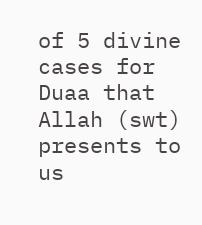of 5 divine cases for Duaa that Allah (swt) presents to us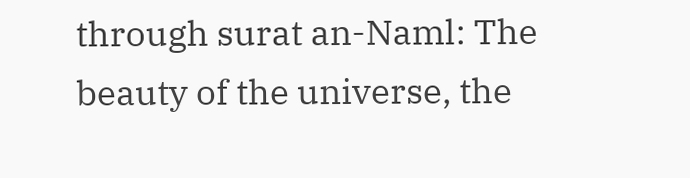through surat an-Naml: The beauty of the universe, the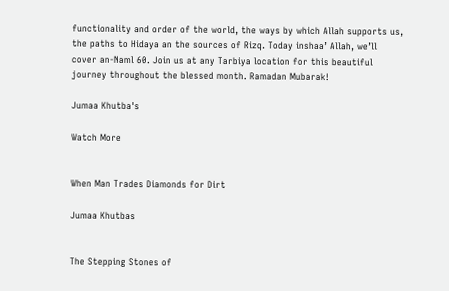functionality and order of the world, the ways by which Allah supports us, the paths to Hidaya an the sources of Rizq. Today inshaa’ Allah, we’ll cover an-Naml 60. Join us at any Tarbiya location for this beautiful journey throughout the blessed month. Ramadan Mubarak!

Jumaa Khutba's

Watch More


When Man Trades Diamonds for Dirt

Jumaa Khutbas


The Stepping Stones of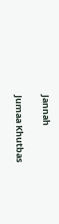Jannah

Jumaa Khutbas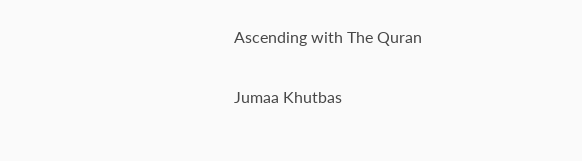Ascending with The Quran

Jumaa Khutbas